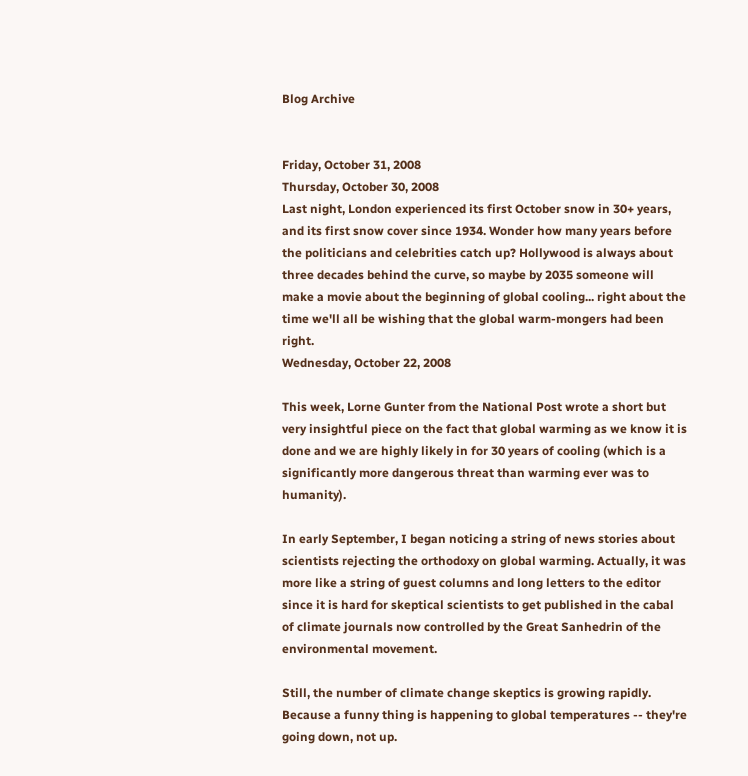Blog Archive


Friday, October 31, 2008
Thursday, October 30, 2008
Last night, London experienced its first October snow in 30+ years, and its first snow cover since 1934. Wonder how many years before the politicians and celebrities catch up? Hollywood is always about three decades behind the curve, so maybe by 2035 someone will make a movie about the beginning of global cooling... right about the time we'll all be wishing that the global warm-mongers had been right.
Wednesday, October 22, 2008

This week, Lorne Gunter from the National Post wrote a short but very insightful piece on the fact that global warming as we know it is done and we are highly likely in for 30 years of cooling (which is a significantly more dangerous threat than warming ever was to humanity).

In early September, I began noticing a string of news stories about scientists rejecting the orthodoxy on global warming. Actually, it was more like a string of guest columns and long letters to the editor since it is hard for skeptical scientists to get published in the cabal of climate journals now controlled by the Great Sanhedrin of the environmental movement.

Still, the number of climate change skeptics is growing rapidly. Because a funny thing is happening to global temperatures -- they're going down, not up.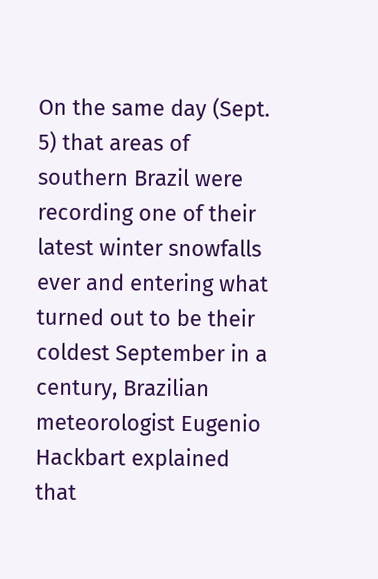On the same day (Sept. 5) that areas of southern Brazil were recording one of their latest winter snowfalls ever and entering what turned out to be their coldest September in a century, Brazilian meteorologist Eugenio Hackbart explained that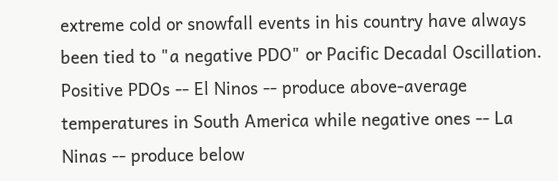extreme cold or snowfall events in his country have always been tied to "a negative PDO" or Pacific Decadal Oscillation. Positive PDOs -- El Ninos -- produce above-average temperatures in South America while negative ones -- La Ninas -- produce below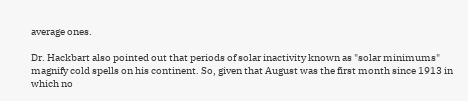average ones.

Dr. Hackbart also pointed out that periods of solar inactivity known as "solar minimums" magnify cold spells on his continent. So, given that August was the first month since 1913 in which no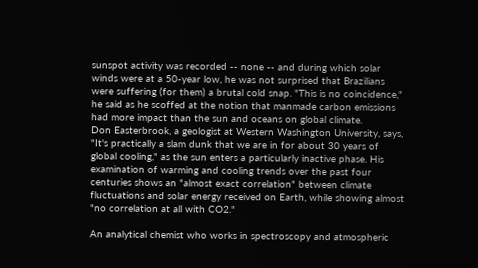sunspot activity was recorded -- none -- and during which solar winds were at a 50-year low, he was not surprised that Brazilians were suffering (for them) a brutal cold snap. "This is no coincidence," he said as he scoffed at the notion that manmade carbon emissions had more impact than the sun and oceans on global climate.
Don Easterbrook, a geologist at Western Washington University, says, "It's practically a slam dunk that we are in for about 30 years of global cooling," as the sun enters a particularly inactive phase. His examination of warming and cooling trends over the past four centuries shows an "almost exact correlation" between climate fluctuations and solar energy received on Earth, while showing almost "no correlation at all with CO2."

An analytical chemist who works in spectroscopy and atmospheric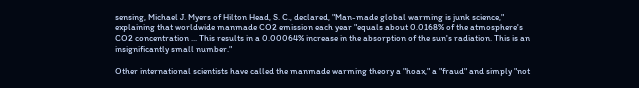sensing, Michael J. Myers of Hilton Head, S. C., declared, "Man-made global warming is junk science," explaining that worldwide manmade CO2 emission each year "equals about 0.0168% of the atmosphere's CO2 concentration ... This results in a 0.00064% increase in the absorption of the sun's radiation. This is an insignificantly small number."

Other international scientists have called the manmade warming theory a "hoax," a "fraud" and simply "not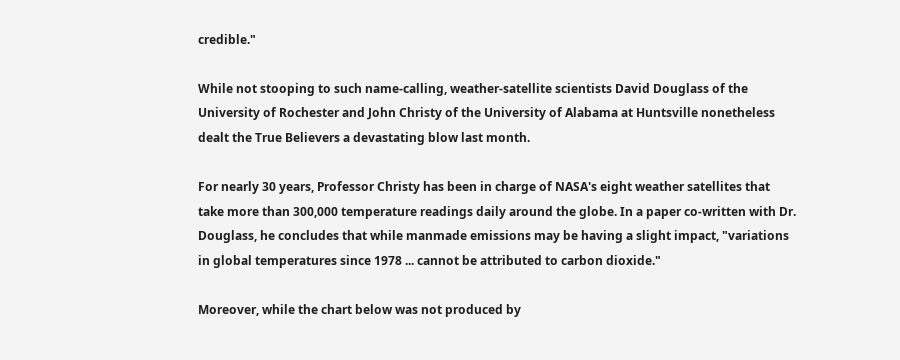credible."

While not stooping to such name-calling, weather-satellite scientists David Douglass of the University of Rochester and John Christy of the University of Alabama at Huntsville nonetheless dealt the True Believers a devastating blow last month.

For nearly 30 years, Professor Christy has been in charge of NASA's eight weather satellites that take more than 300,000 temperature readings daily around the globe. In a paper co-written with Dr. Douglass, he concludes that while manmade emissions may be having a slight impact, "variations in global temperatures since 1978 ... cannot be attributed to carbon dioxide."

Moreover, while the chart below was not produced by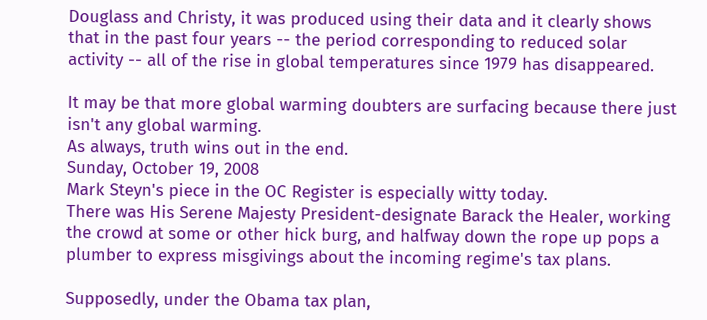Douglass and Christy, it was produced using their data and it clearly shows that in the past four years -- the period corresponding to reduced solar activity -- all of the rise in global temperatures since 1979 has disappeared.

It may be that more global warming doubters are surfacing because there just isn't any global warming.
As always, truth wins out in the end.
Sunday, October 19, 2008
Mark Steyn's piece in the OC Register is especially witty today.
There was His Serene Majesty President-designate Barack the Healer, working the crowd at some or other hick burg, and halfway down the rope up pops a plumber to express misgivings about the incoming regime's tax plans.

Supposedly, under the Obama tax plan,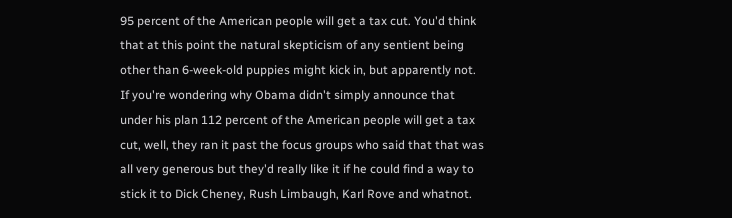95 percent of the American people will get a tax cut. You'd think that at this point the natural skepticism of any sentient being other than 6-week-old puppies might kick in, but apparently not. If you're wondering why Obama didn't simply announce that under his plan 112 percent of the American people will get a tax cut, well, they ran it past the focus groups who said that that was all very generous but they'd really like it if he could find a way to stick it to Dick Cheney, Rush Limbaugh, Karl Rove and whatnot.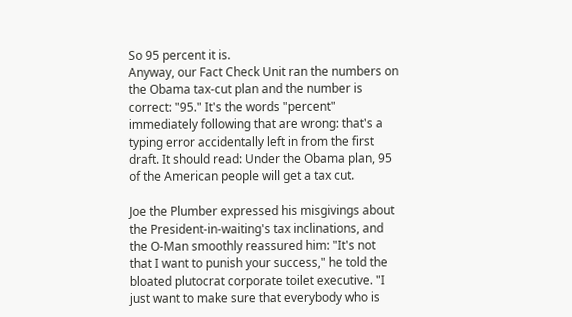So 95 percent it is.
Anyway, our Fact Check Unit ran the numbers on the Obama tax-cut plan and the number is correct: "95." It's the words "percent" immediately following that are wrong: that's a typing error accidentally left in from the first draft. It should read: Under the Obama plan, 95 of the American people will get a tax cut.

Joe the Plumber expressed his misgivings about the President-in-waiting's tax inclinations, and the O-Man smoothly reassured him: "It's not that I want to punish your success," he told the bloated plutocrat corporate toilet executive. "I just want to make sure that everybody who is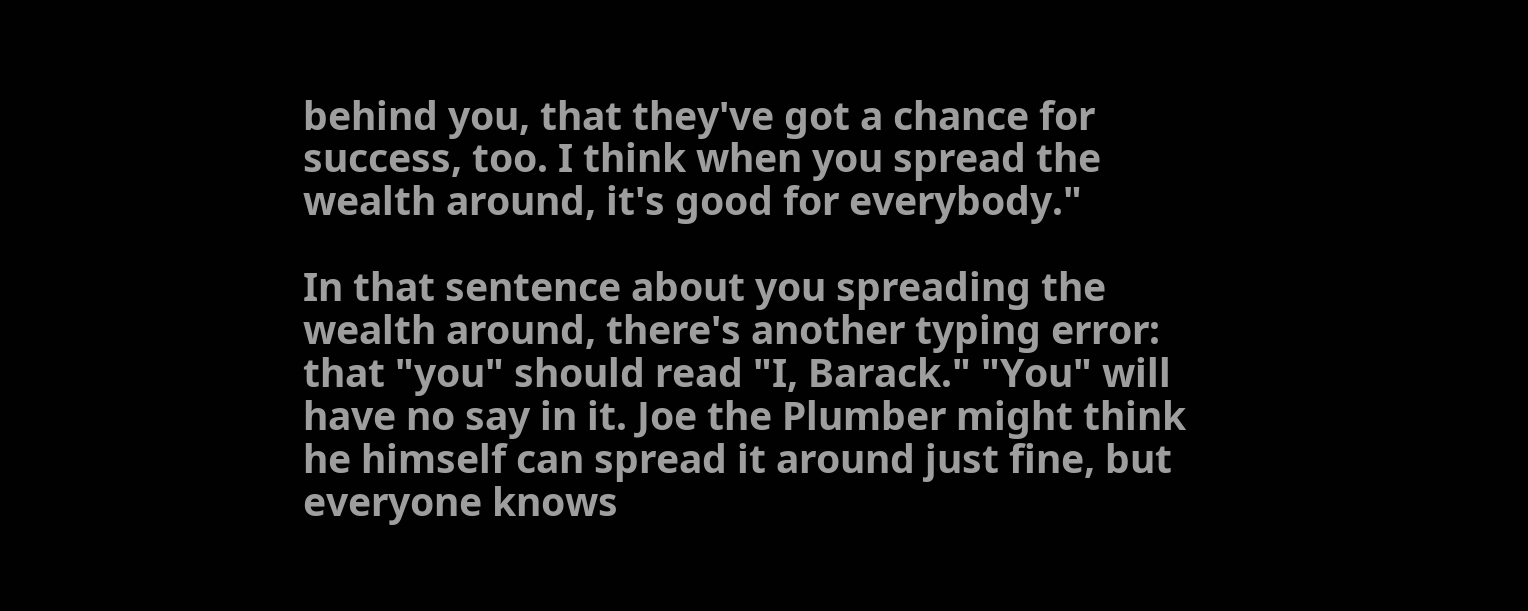behind you, that they've got a chance for success, too. I think when you spread the wealth around, it's good for everybody."

In that sentence about you spreading the wealth around, there's another typing error: that "you" should read "I, Barack." "You" will have no say in it. Joe the Plumber might think he himself can spread it around just fine, but everyone knows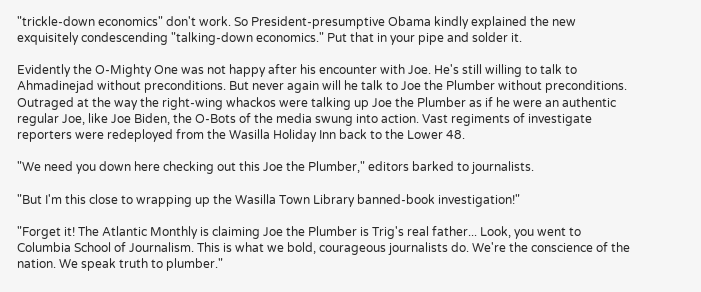"trickle-down economics" don't work. So President-presumptive Obama kindly explained the new exquisitely condescending "talking-down economics." Put that in your pipe and solder it.

Evidently the O-Mighty One was not happy after his encounter with Joe. He's still willing to talk to Ahmadinejad without preconditions. But never again will he talk to Joe the Plumber without preconditions. Outraged at the way the right-wing whackos were talking up Joe the Plumber as if he were an authentic regular Joe, like Joe Biden, the O-Bots of the media swung into action. Vast regiments of investigate reporters were redeployed from the Wasilla Holiday Inn back to the Lower 48.

"We need you down here checking out this Joe the Plumber," editors barked to journalists.

"But I'm this close to wrapping up the Wasilla Town Library banned-book investigation!"

"Forget it! The Atlantic Monthly is claiming Joe the Plumber is Trig's real father... Look, you went to Columbia School of Journalism. This is what we bold, courageous journalists do. We're the conscience of the nation. We speak truth to plumber."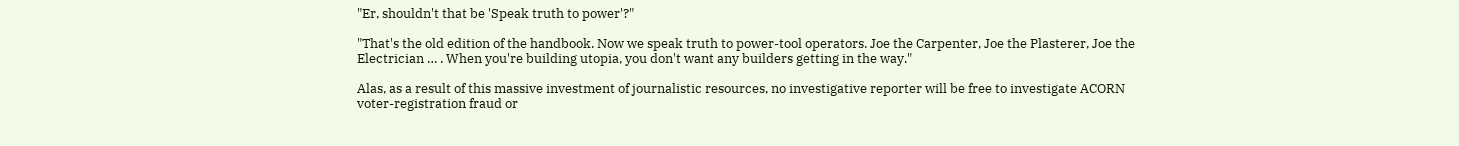"Er, shouldn't that be 'Speak truth to power'?"

"That's the old edition of the handbook. Now we speak truth to power-tool operators. Joe the Carpenter, Joe the Plasterer, Joe the Electrician … . When you're building utopia, you don't want any builders getting in the way."

Alas, as a result of this massive investment of journalistic resources, no investigative reporter will be free to investigate ACORN voter-registration fraud or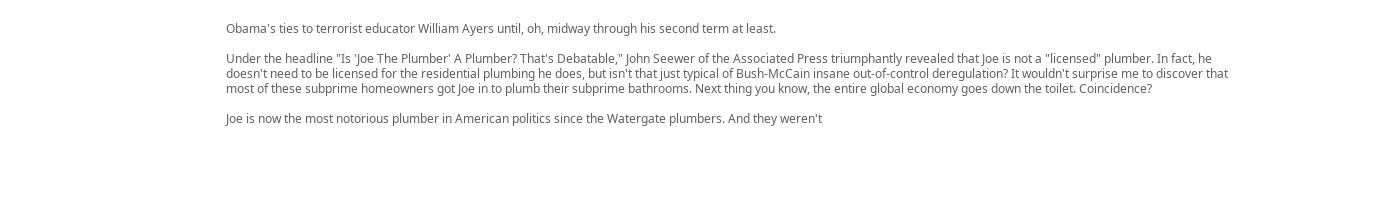Obama's ties to terrorist educator William Ayers until, oh, midway through his second term at least.

Under the headline "Is 'Joe The Plumber' A Plumber? That's Debatable," John Seewer of the Associated Press triumphantly revealed that Joe is not a "licensed" plumber. In fact, he doesn't need to be licensed for the residential plumbing he does, but isn't that just typical of Bush-McCain insane out-of-control deregulation? It wouldn't surprise me to discover that most of these subprime homeowners got Joe in to plumb their subprime bathrooms. Next thing you know, the entire global economy goes down the toilet. Coincidence?

Joe is now the most notorious plumber in American politics since the Watergate plumbers. And they weren't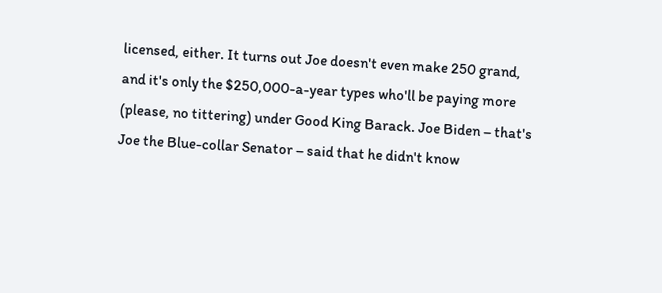licensed, either. It turns out Joe doesn't even make 250 grand, and it's only the $250,000-a-year types who'll be paying more (please, no tittering) under Good King Barack. Joe Biden – that's Joe the Blue-collar Senator – said that he didn't know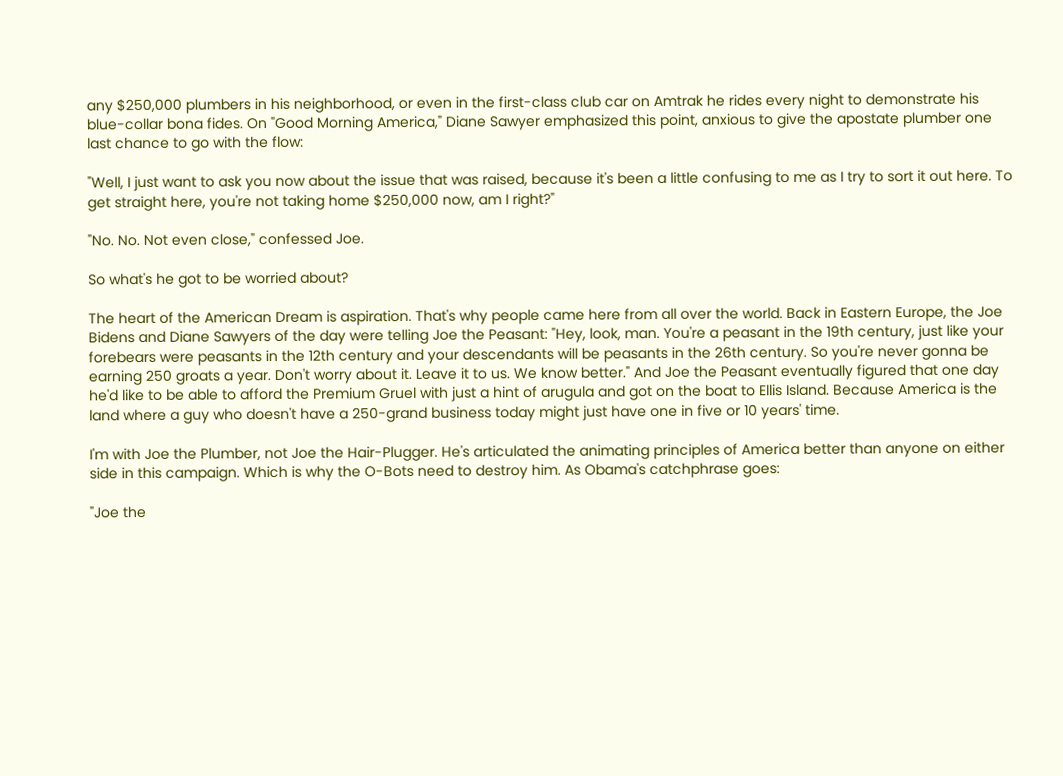any $250,000 plumbers in his neighborhood, or even in the first-class club car on Amtrak he rides every night to demonstrate his blue-collar bona fides. On "Good Morning America," Diane Sawyer emphasized this point, anxious to give the apostate plumber one last chance to go with the flow:

"Well, I just want to ask you now about the issue that was raised, because it's been a little confusing to me as I try to sort it out here. To get straight here, you're not taking home $250,000 now, am I right?"

"No. No. Not even close," confessed Joe.

So what's he got to be worried about?

The heart of the American Dream is aspiration. That's why people came here from all over the world. Back in Eastern Europe, the Joe Bidens and Diane Sawyers of the day were telling Joe the Peasant: "Hey, look, man. You're a peasant in the 19th century, just like your forebears were peasants in the 12th century and your descendants will be peasants in the 26th century. So you're never gonna be earning 250 groats a year. Don't worry about it. Leave it to us. We know better." And Joe the Peasant eventually figured that one day he'd like to be able to afford the Premium Gruel with just a hint of arugula and got on the boat to Ellis Island. Because America is the land where a guy who doesn't have a 250-grand business today might just have one in five or 10 years' time.

I'm with Joe the Plumber, not Joe the Hair-Plugger. He's articulated the animating principles of America better than anyone on either side in this campaign. Which is why the O-Bots need to destroy him. As Obama's catchphrase goes:

"Joe the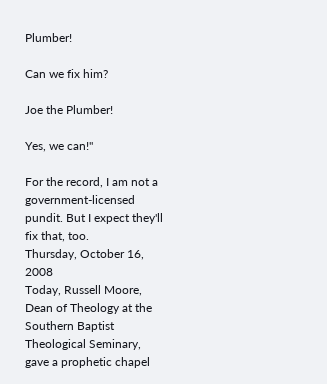Plumber!

Can we fix him?

Joe the Plumber!

Yes, we can!"

For the record, I am not a government-licensed pundit. But I expect they'll fix that, too.
Thursday, October 16, 2008
Today, Russell Moore, Dean of Theology at the Southern Baptist Theological Seminary, gave a prophetic chapel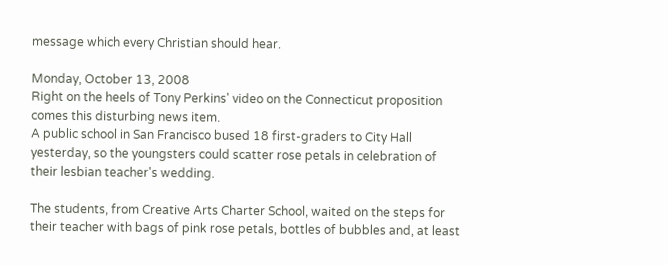message which every Christian should hear.

Monday, October 13, 2008
Right on the heels of Tony Perkins' video on the Connecticut proposition comes this disturbing news item.
A public school in San Francisco bused 18 first-graders to City Hall yesterday, so the youngsters could scatter rose petals in celebration of their lesbian teacher's wedding.

The students, from Creative Arts Charter School, waited on the steps for their teacher with bags of pink rose petals, bottles of bubbles and, at least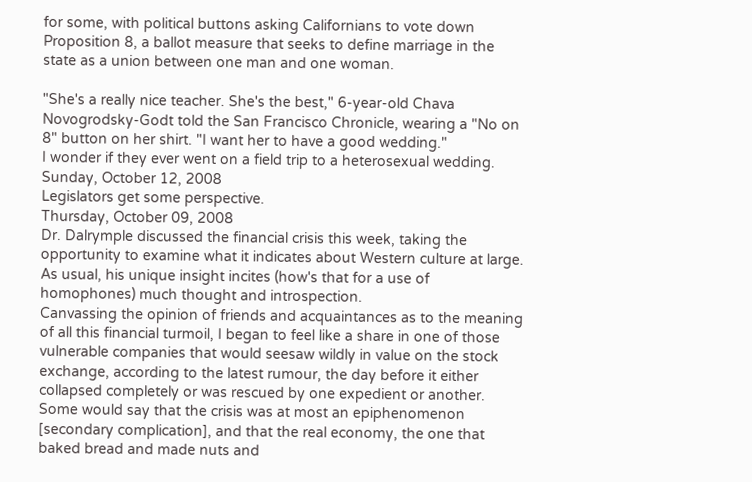for some, with political buttons asking Californians to vote down Proposition 8, a ballot measure that seeks to define marriage in the state as a union between one man and one woman.

"She's a really nice teacher. She's the best," 6-year-old Chava Novogrodsky-Godt told the San Francisco Chronicle, wearing a "No on 8" button on her shirt. "I want her to have a good wedding."
I wonder if they ever went on a field trip to a heterosexual wedding.
Sunday, October 12, 2008
Legislators get some perspective.
Thursday, October 09, 2008
Dr. Dalrymple discussed the financial crisis this week, taking the opportunity to examine what it indicates about Western culture at large. As usual, his unique insight incites (how's that for a use of homophones) much thought and introspection.
Canvassing the opinion of friends and acquaintances as to the meaning of all this financial turmoil, I began to feel like a share in one of those vulnerable companies that would seesaw wildly in value on the stock exchange, according to the latest rumour, the day before it either collapsed completely or was rescued by one expedient or another. Some would say that the crisis was at most an epiphenomenon [secondary complication], and that the real economy, the one that baked bread and made nuts and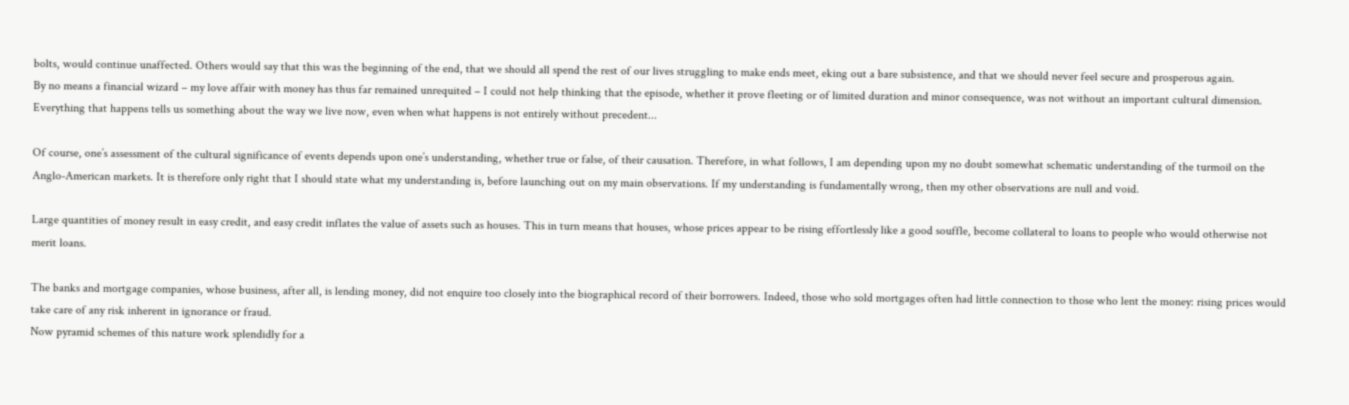bolts, would continue unaffected. Others would say that this was the beginning of the end, that we should all spend the rest of our lives struggling to make ends meet, eking out a bare subsistence, and that we should never feel secure and prosperous again.
By no means a financial wizard – my love affair with money has thus far remained unrequited – I could not help thinking that the episode, whether it prove fleeting or of limited duration and minor consequence, was not without an important cultural dimension. Everything that happens tells us something about the way we live now, even when what happens is not entirely without precedent...

Of course, one’s assessment of the cultural significance of events depends upon one’s understanding, whether true or false, of their causation. Therefore, in what follows, I am depending upon my no doubt somewhat schematic understanding of the turmoil on the Anglo-American markets. It is therefore only right that I should state what my understanding is, before launching out on my main observations. If my understanding is fundamentally wrong, then my other observations are null and void.

Large quantities of money result in easy credit, and easy credit inflates the value of assets such as houses. This in turn means that houses, whose prices appear to be rising effortlessly like a good souffle, become collateral to loans to people who would otherwise not merit loans.

The banks and mortgage companies, whose business, after all, is lending money, did not enquire too closely into the biographical record of their borrowers. Indeed, those who sold mortgages often had little connection to those who lent the money: rising prices would take care of any risk inherent in ignorance or fraud.
Now pyramid schemes of this nature work splendidly for a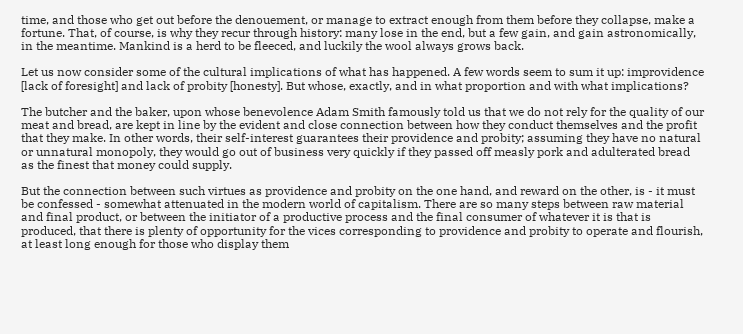time, and those who get out before the denouement, or manage to extract enough from them before they collapse, make a fortune. That, of course, is why they recur through history: many lose in the end, but a few gain, and gain astronomically, in the meantime. Mankind is a herd to be fleeced, and luckily the wool always grows back.

Let us now consider some of the cultural implications of what has happened. A few words seem to sum it up: improvidence [lack of foresight] and lack of probity [honesty]. But whose, exactly, and in what proportion and with what implications?

The butcher and the baker, upon whose benevolence Adam Smith famously told us that we do not rely for the quality of our meat and bread, are kept in line by the evident and close connection between how they conduct themselves and the profit that they make. In other words, their self-interest guarantees their providence and probity; assuming they have no natural or unnatural monopoly, they would go out of business very quickly if they passed off measly pork and adulterated bread as the finest that money could supply.

But the connection between such virtues as providence and probity on the one hand, and reward on the other, is - it must be confessed - somewhat attenuated in the modern world of capitalism. There are so many steps between raw material and final product, or between the initiator of a productive process and the final consumer of whatever it is that is produced, that there is plenty of opportunity for the vices corresponding to providence and probity to operate and flourish, at least long enough for those who display them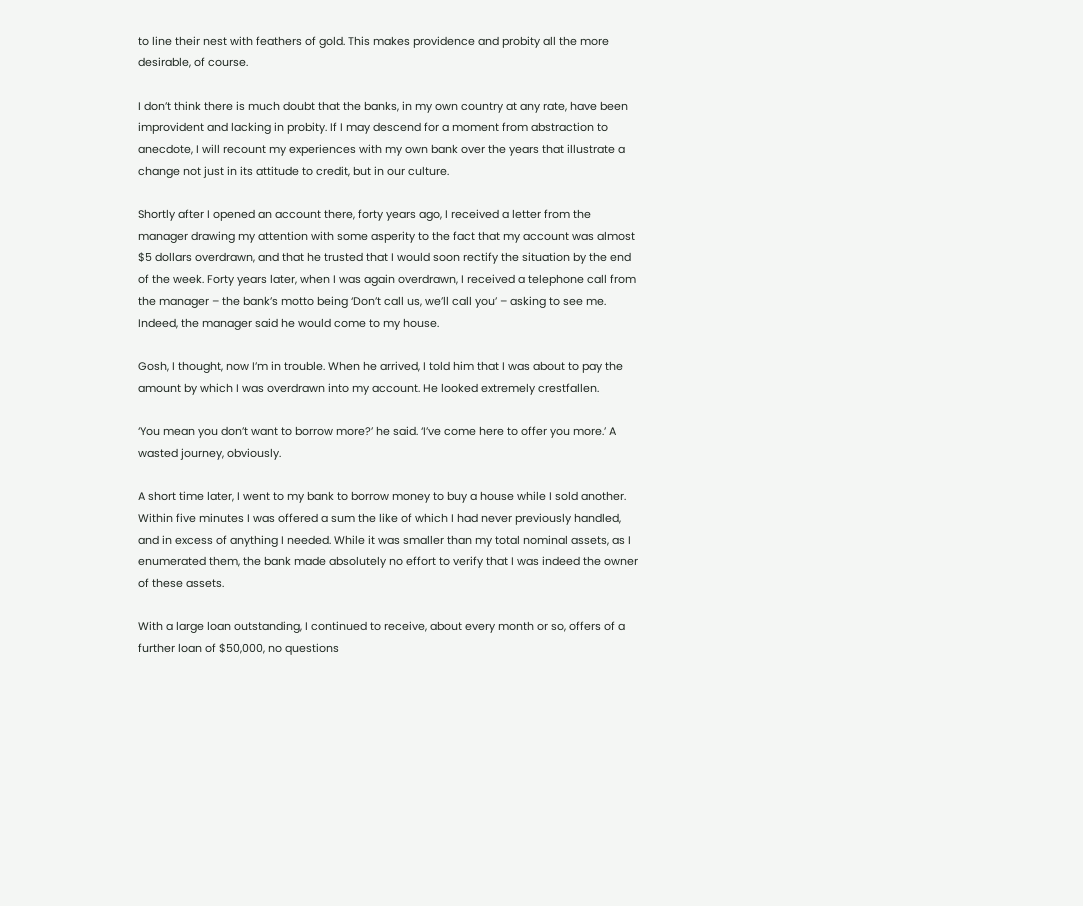to line their nest with feathers of gold. This makes providence and probity all the more desirable, of course.

I don’t think there is much doubt that the banks, in my own country at any rate, have been improvident and lacking in probity. If I may descend for a moment from abstraction to anecdote, I will recount my experiences with my own bank over the years that illustrate a change not just in its attitude to credit, but in our culture.

Shortly after I opened an account there, forty years ago, I received a letter from the manager drawing my attention with some asperity to the fact that my account was almost $5 dollars overdrawn, and that he trusted that I would soon rectify the situation by the end of the week. Forty years later, when I was again overdrawn, I received a telephone call from the manager – the bank’s motto being ‘Don’t call us, we’ll call you’ – asking to see me. Indeed, the manager said he would come to my house.

Gosh, I thought, now I’m in trouble. When he arrived, I told him that I was about to pay the amount by which I was overdrawn into my account. He looked extremely crestfallen.

‘You mean you don’t want to borrow more?’ he said. ‘I’ve come here to offer you more.’ A wasted journey, obviously.

A short time later, I went to my bank to borrow money to buy a house while I sold another. Within five minutes I was offered a sum the like of which I had never previously handled, and in excess of anything I needed. While it was smaller than my total nominal assets, as I enumerated them, the bank made absolutely no effort to verify that I was indeed the owner of these assets.

With a large loan outstanding, I continued to receive, about every month or so, offers of a further loan of $50,000, no questions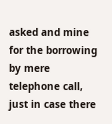asked and mine for the borrowing by mere telephone call, just in case there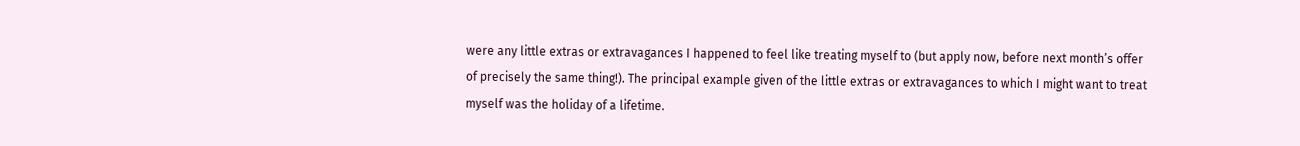were any little extras or extravagances I happened to feel like treating myself to (but apply now, before next month’s offer of precisely the same thing!). The principal example given of the little extras or extravagances to which I might want to treat myself was the holiday of a lifetime.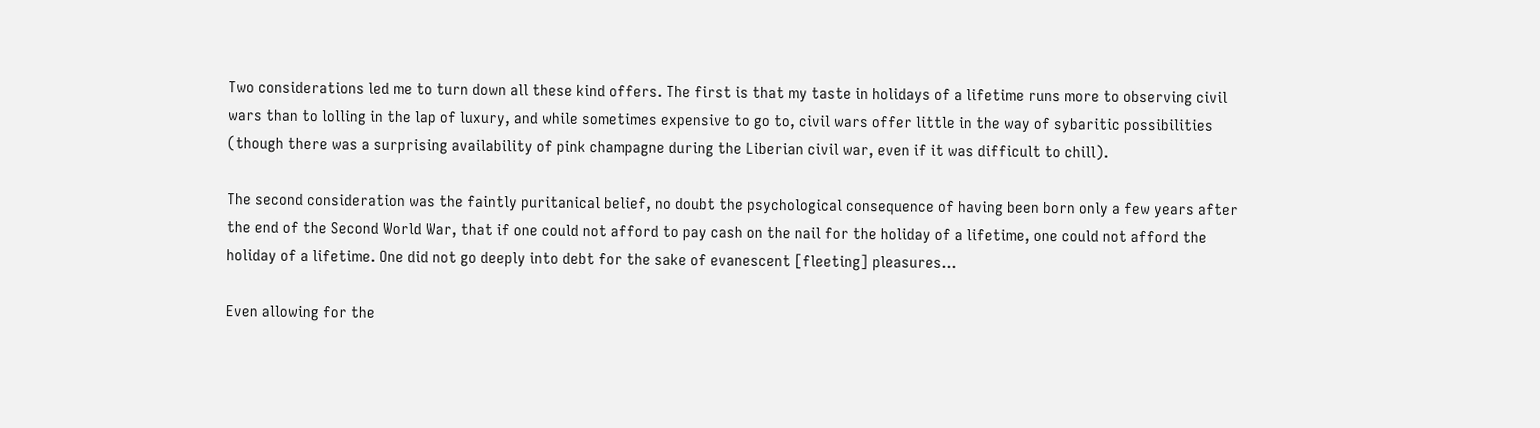Two considerations led me to turn down all these kind offers. The first is that my taste in holidays of a lifetime runs more to observing civil wars than to lolling in the lap of luxury, and while sometimes expensive to go to, civil wars offer little in the way of sybaritic possibilities (though there was a surprising availability of pink champagne during the Liberian civil war, even if it was difficult to chill).

The second consideration was the faintly puritanical belief, no doubt the psychological consequence of having been born only a few years after the end of the Second World War, that if one could not afford to pay cash on the nail for the holiday of a lifetime, one could not afford the holiday of a lifetime. One did not go deeply into debt for the sake of evanescent [fleeting] pleasures...

Even allowing for the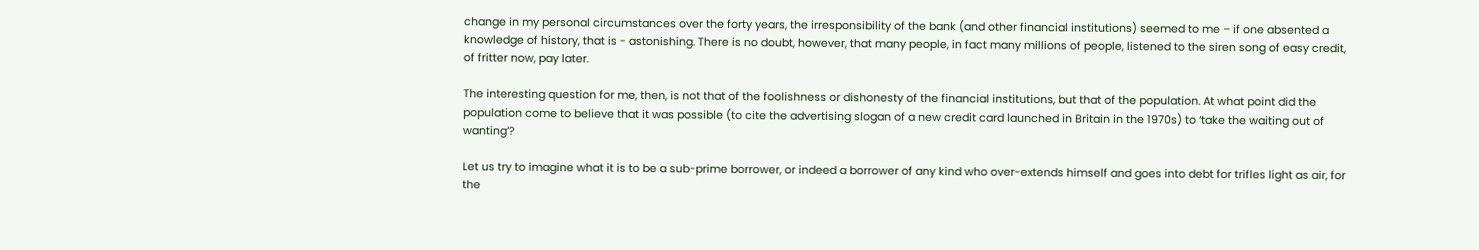change in my personal circumstances over the forty years, the irresponsibility of the bank (and other financial institutions) seemed to me – if one absented a knowledge of history, that is - astonishing. There is no doubt, however, that many people, in fact many millions of people, listened to the siren song of easy credit, of fritter now, pay later.

The interesting question for me, then, is not that of the foolishness or dishonesty of the financial institutions, but that of the population. At what point did the population come to believe that it was possible (to cite the advertising slogan of a new credit card launched in Britain in the 1970s) to ‘take the waiting out of wanting’?

Let us try to imagine what it is to be a sub-prime borrower, or indeed a borrower of any kind who over-extends himself and goes into debt for trifles light as air, for the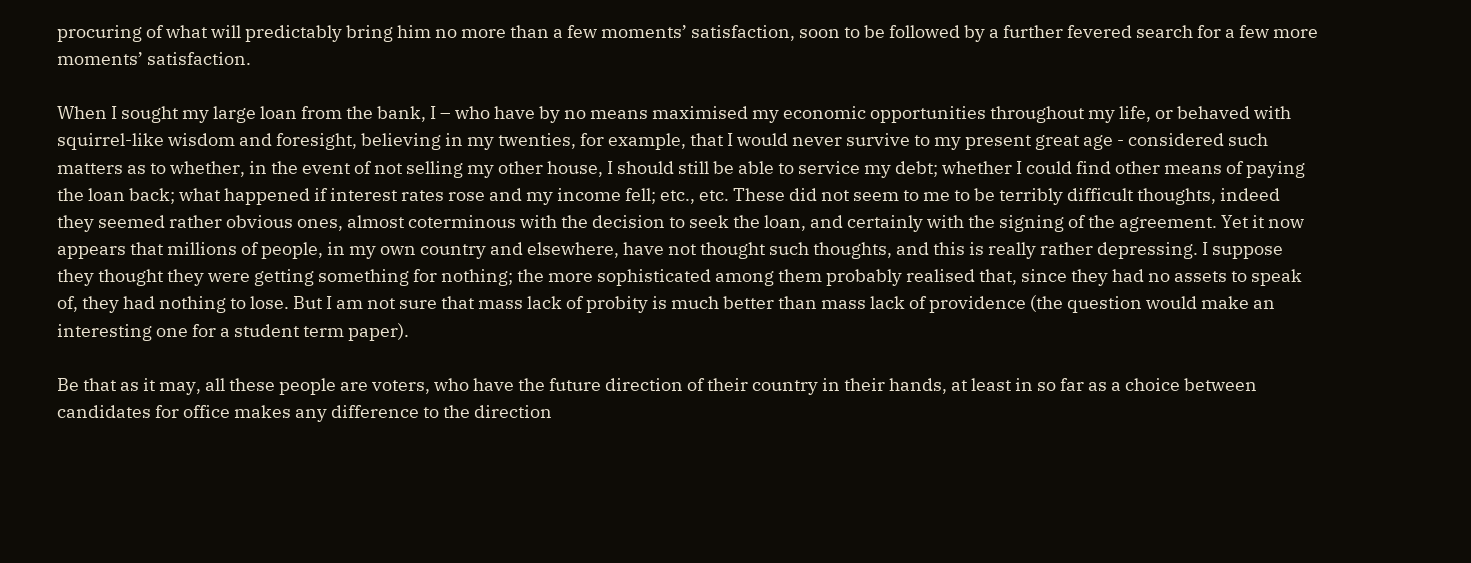procuring of what will predictably bring him no more than a few moments’ satisfaction, soon to be followed by a further fevered search for a few more moments’ satisfaction.

When I sought my large loan from the bank, I – who have by no means maximised my economic opportunities throughout my life, or behaved with squirrel-like wisdom and foresight, believing in my twenties, for example, that I would never survive to my present great age - considered such matters as to whether, in the event of not selling my other house, I should still be able to service my debt; whether I could find other means of paying the loan back; what happened if interest rates rose and my income fell; etc., etc. These did not seem to me to be terribly difficult thoughts, indeed they seemed rather obvious ones, almost coterminous with the decision to seek the loan, and certainly with the signing of the agreement. Yet it now appears that millions of people, in my own country and elsewhere, have not thought such thoughts, and this is really rather depressing. I suppose they thought they were getting something for nothing; the more sophisticated among them probably realised that, since they had no assets to speak of, they had nothing to lose. But I am not sure that mass lack of probity is much better than mass lack of providence (the question would make an interesting one for a student term paper).

Be that as it may, all these people are voters, who have the future direction of their country in their hands, at least in so far as a choice between candidates for office makes any difference to the direction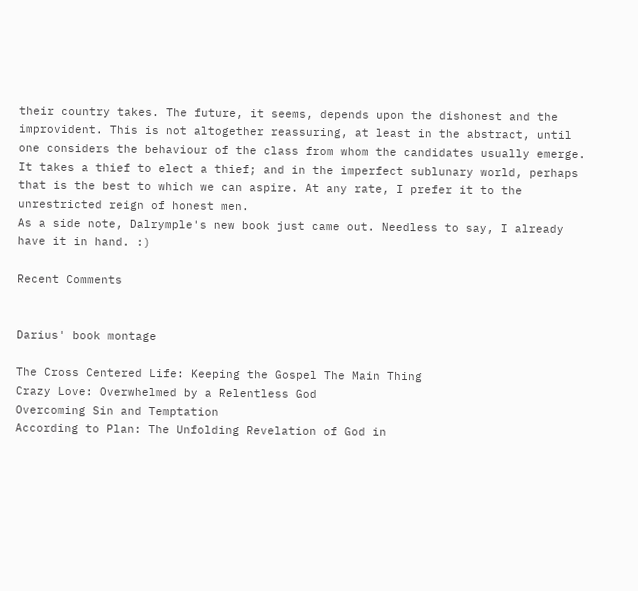their country takes. The future, it seems, depends upon the dishonest and the improvident. This is not altogether reassuring, at least in the abstract, until one considers the behaviour of the class from whom the candidates usually emerge. It takes a thief to elect a thief; and in the imperfect sublunary world, perhaps that is the best to which we can aspire. At any rate, I prefer it to the unrestricted reign of honest men.
As a side note, Dalrymple's new book just came out. Needless to say, I already have it in hand. :)

Recent Comments


Darius' book montage

The Cross Centered Life: Keeping the Gospel The Main Thing
Crazy Love: Overwhelmed by a Relentless God
Overcoming Sin and Temptation
According to Plan: The Unfolding Revelation of God in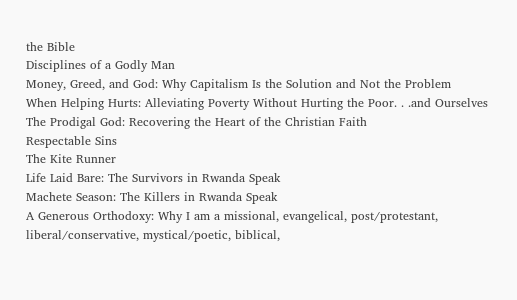the Bible
Disciplines of a Godly Man
Money, Greed, and God: Why Capitalism Is the Solution and Not the Problem
When Helping Hurts: Alleviating Poverty Without Hurting the Poor. . .and Ourselves
The Prodigal God: Recovering the Heart of the Christian Faith
Respectable Sins
The Kite Runner
Life Laid Bare: The Survivors in Rwanda Speak
Machete Season: The Killers in Rwanda Speak
A Generous Orthodoxy: Why I am a missional, evangelical, post/protestant, liberal/conservative, mystical/poetic, biblical,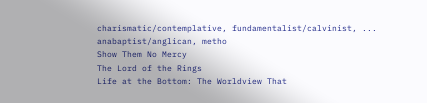charismatic/contemplative, fundamentalist/calvinist, ... anabaptist/anglican, metho
Show Them No Mercy
The Lord of the Rings
Life at the Bottom: The Worldview That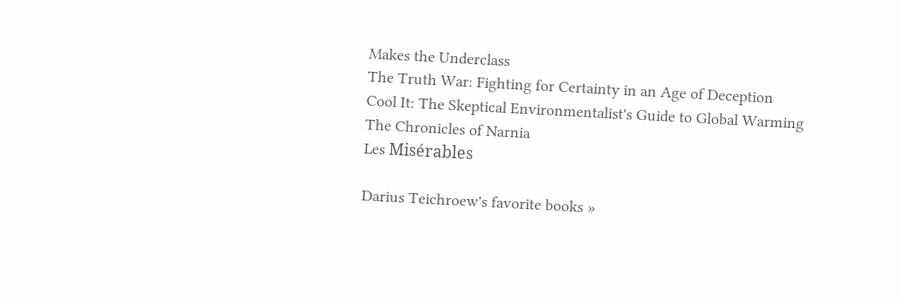Makes the Underclass
The Truth War: Fighting for Certainty in an Age of Deception
Cool It: The Skeptical Environmentalist's Guide to Global Warming
The Chronicles of Narnia
Les Misérables

Darius Teichroew's favorite books »